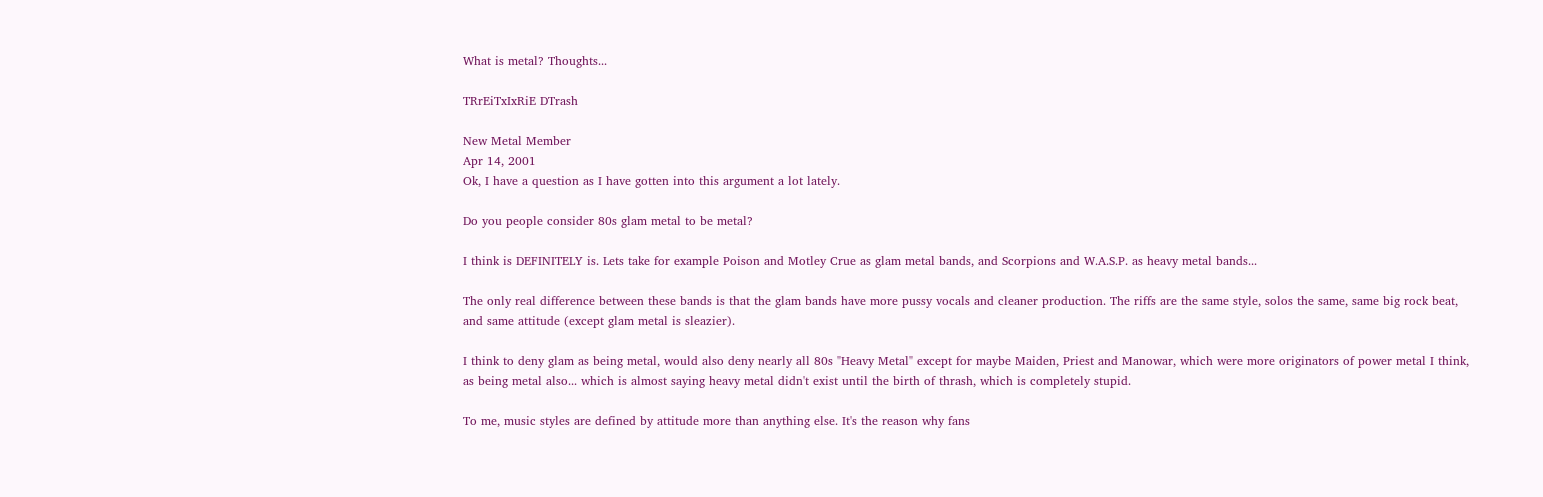What is metal? Thoughts...

TRrEiTxIxRiE DTrash

New Metal Member
Apr 14, 2001
Ok, I have a question as I have gotten into this argument a lot lately.

Do you people consider 80s glam metal to be metal?

I think is DEFINITELY is. Lets take for example Poison and Motley Crue as glam metal bands, and Scorpions and W.A.S.P. as heavy metal bands...

The only real difference between these bands is that the glam bands have more pussy vocals and cleaner production. The riffs are the same style, solos the same, same big rock beat, and same attitude (except glam metal is sleazier).

I think to deny glam as being metal, would also deny nearly all 80s "Heavy Metal" except for maybe Maiden, Priest and Manowar, which were more originators of power metal I think, as being metal also... which is almost saying heavy metal didn't exist until the birth of thrash, which is completely stupid.

To me, music styles are defined by attitude more than anything else. It's the reason why fans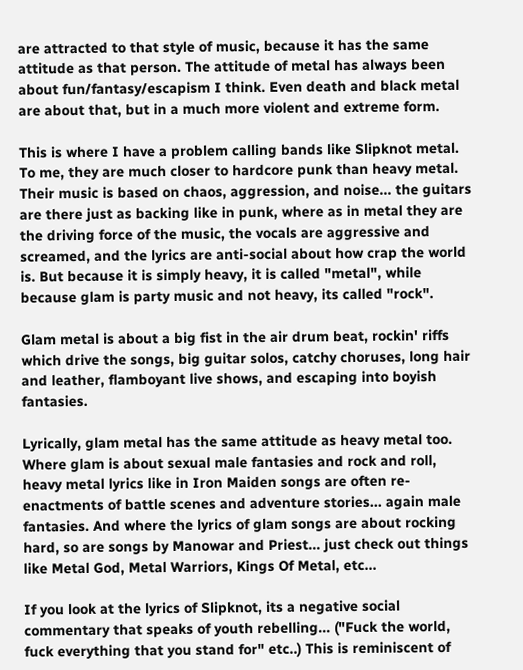are attracted to that style of music, because it has the same attitude as that person. The attitude of metal has always been about fun/fantasy/escapism I think. Even death and black metal are about that, but in a much more violent and extreme form.

This is where I have a problem calling bands like Slipknot metal. To me, they are much closer to hardcore punk than heavy metal. Their music is based on chaos, aggression, and noise... the guitars are there just as backing like in punk, where as in metal they are the driving force of the music, the vocals are aggressive and screamed, and the lyrics are anti-social about how crap the world is. But because it is simply heavy, it is called "metal", while because glam is party music and not heavy, its called "rock".

Glam metal is about a big fist in the air drum beat, rockin' riffs which drive the songs, big guitar solos, catchy choruses, long hair and leather, flamboyant live shows, and escaping into boyish fantasies.

Lyrically, glam metal has the same attitude as heavy metal too. Where glam is about sexual male fantasies and rock and roll, heavy metal lyrics like in Iron Maiden songs are often re-enactments of battle scenes and adventure stories... again male fantasies. And where the lyrics of glam songs are about rocking hard, so are songs by Manowar and Priest... just check out things like Metal God, Metal Warriors, Kings Of Metal, etc...

If you look at the lyrics of Slipknot, its a negative social commentary that speaks of youth rebelling... ("Fuck the world, fuck everything that you stand for" etc..) This is reminiscent of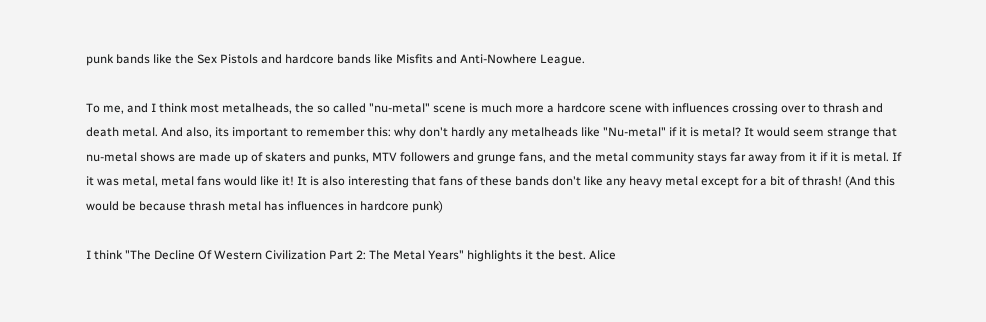punk bands like the Sex Pistols and hardcore bands like Misfits and Anti-Nowhere League.

To me, and I think most metalheads, the so called "nu-metal" scene is much more a hardcore scene with influences crossing over to thrash and death metal. And also, its important to remember this: why don't hardly any metalheads like "Nu-metal" if it is metal? It would seem strange that nu-metal shows are made up of skaters and punks, MTV followers and grunge fans, and the metal community stays far away from it if it is metal. If it was metal, metal fans would like it! It is also interesting that fans of these bands don't like any heavy metal except for a bit of thrash! (And this would be because thrash metal has influences in hardcore punk)

I think "The Decline Of Western Civilization Part 2: The Metal Years" highlights it the best. Alice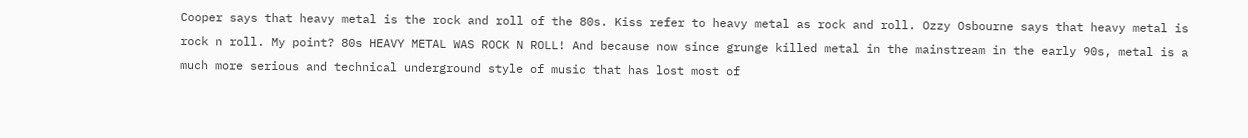Cooper says that heavy metal is the rock and roll of the 80s. Kiss refer to heavy metal as rock and roll. Ozzy Osbourne says that heavy metal is rock n roll. My point? 80s HEAVY METAL WAS ROCK N ROLL! And because now since grunge killed metal in the mainstream in the early 90s, metal is a much more serious and technical underground style of music that has lost most of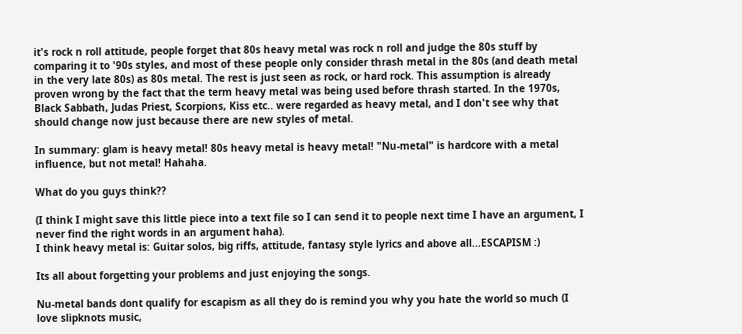it's rock n roll attitude, people forget that 80s heavy metal was rock n roll and judge the 80s stuff by comparing it to '90s styles, and most of these people only consider thrash metal in the 80s (and death metal in the very late 80s) as 80s metal. The rest is just seen as rock, or hard rock. This assumption is already proven wrong by the fact that the term heavy metal was being used before thrash started. In the 1970s, Black Sabbath, Judas Priest, Scorpions, Kiss etc.. were regarded as heavy metal, and I don't see why that should change now just because there are new styles of metal.

In summary: glam is heavy metal! 80s heavy metal is heavy metal! "Nu-metal" is hardcore with a metal influence, but not metal! Hahaha.

What do you guys think??

(I think I might save this little piece into a text file so I can send it to people next time I have an argument, I never find the right words in an argument haha).
I think heavy metal is: Guitar solos, big riffs, attitude, fantasy style lyrics and above all...ESCAPISM :)

Its all about forgetting your problems and just enjoying the songs.

Nu-metal bands dont qualify for escapism as all they do is remind you why you hate the world so much (I love slipknots music,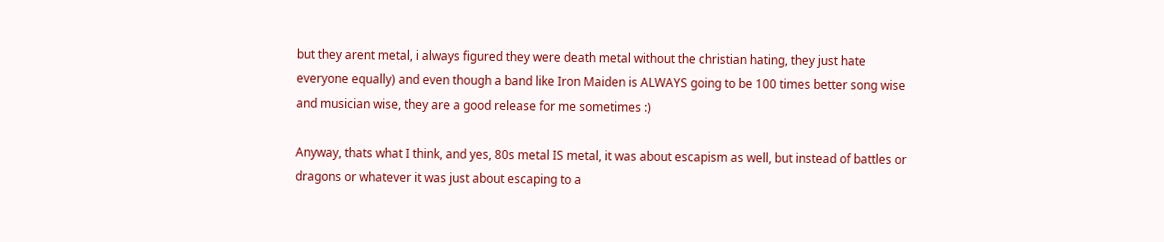but they arent metal, i always figured they were death metal without the christian hating, they just hate everyone equally) and even though a band like Iron Maiden is ALWAYS going to be 100 times better song wise and musician wise, they are a good release for me sometimes :)

Anyway, thats what I think, and yes, 80s metal IS metal, it was about escapism as well, but instead of battles or dragons or whatever it was just about escaping to a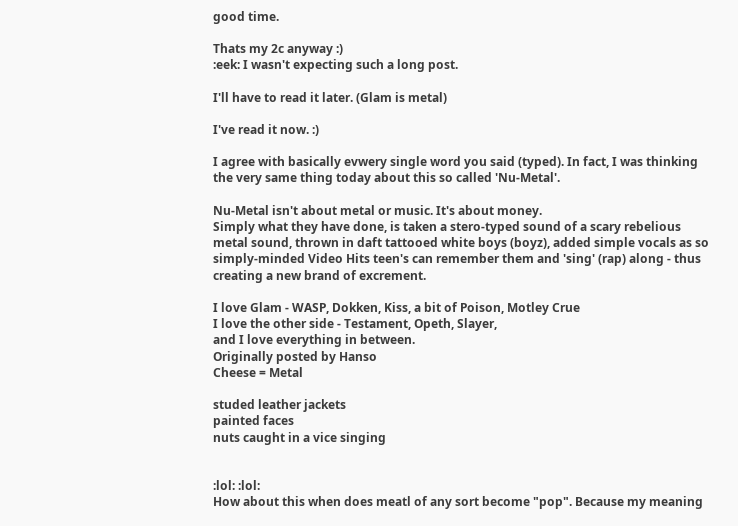good time.

Thats my 2c anyway :)
:eek: I wasn't expecting such a long post.

I'll have to read it later. (Glam is metal)

I've read it now. :)

I agree with basically evwery single word you said (typed). In fact, I was thinking the very same thing today about this so called 'Nu-Metal'.

Nu-Metal isn't about metal or music. It's about money.
Simply what they have done, is taken a stero-typed sound of a scary rebelious metal sound, thrown in daft tattooed white boys (boyz), added simple vocals as so simply-minded Video Hits teen's can remember them and 'sing' (rap) along - thus creating a new brand of excrement.

I love Glam - WASP, Dokken, Kiss, a bit of Poison, Motley Crue
I love the other side - Testament, Opeth, Slayer,
and I love everything in between.
Originally posted by Hanso
Cheese = Metal

studed leather jackets
painted faces
nuts caught in a vice singing


:lol: :lol:
How about this when does meatl of any sort become "pop". Because my meaning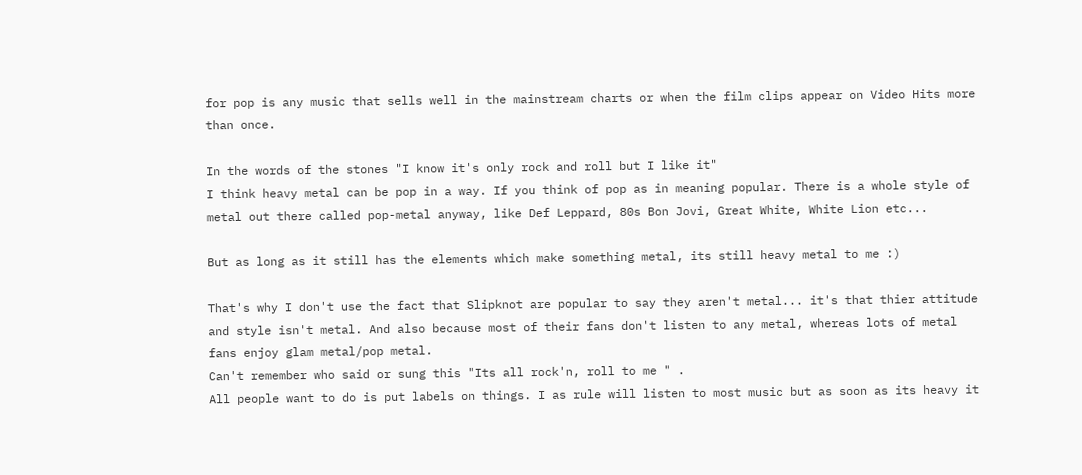for pop is any music that sells well in the mainstream charts or when the film clips appear on Video Hits more than once.

In the words of the stones "I know it's only rock and roll but I like it"
I think heavy metal can be pop in a way. If you think of pop as in meaning popular. There is a whole style of metal out there called pop-metal anyway, like Def Leppard, 80s Bon Jovi, Great White, White Lion etc...

But as long as it still has the elements which make something metal, its still heavy metal to me :)

That's why I don't use the fact that Slipknot are popular to say they aren't metal... it's that thier attitude and style isn't metal. And also because most of their fans don't listen to any metal, whereas lots of metal fans enjoy glam metal/pop metal.
Can't remember who said or sung this "Its all rock'n, roll to me " .
All people want to do is put labels on things. I as rule will listen to most music but as soon as its heavy it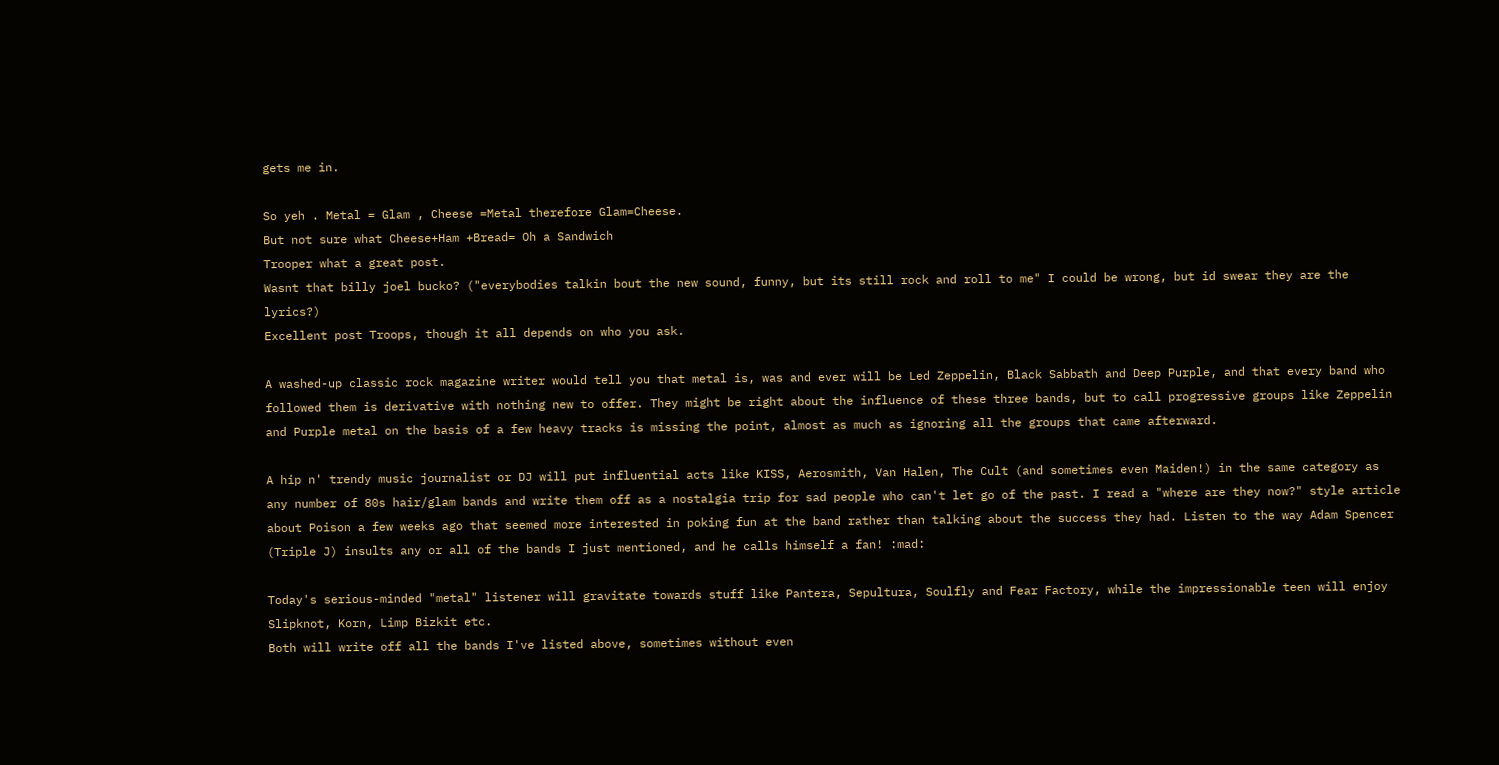gets me in.

So yeh . Metal = Glam , Cheese =Metal therefore Glam=Cheese.
But not sure what Cheese+Ham +Bread= Oh a Sandwich
Trooper what a great post.
Wasnt that billy joel bucko? ("everybodies talkin bout the new sound, funny, but its still rock and roll to me" I could be wrong, but id swear they are the lyrics?)
Excellent post Troops, though it all depends on who you ask.

A washed-up classic rock magazine writer would tell you that metal is, was and ever will be Led Zeppelin, Black Sabbath and Deep Purple, and that every band who followed them is derivative with nothing new to offer. They might be right about the influence of these three bands, but to call progressive groups like Zeppelin and Purple metal on the basis of a few heavy tracks is missing the point, almost as much as ignoring all the groups that came afterward.

A hip n' trendy music journalist or DJ will put influential acts like KISS, Aerosmith, Van Halen, The Cult (and sometimes even Maiden!) in the same category as any number of 80s hair/glam bands and write them off as a nostalgia trip for sad people who can't let go of the past. I read a "where are they now?" style article about Poison a few weeks ago that seemed more interested in poking fun at the band rather than talking about the success they had. Listen to the way Adam Spencer (Triple J) insults any or all of the bands I just mentioned, and he calls himself a fan! :mad:

Today's serious-minded "metal" listener will gravitate towards stuff like Pantera, Sepultura, Soulfly and Fear Factory, while the impressionable teen will enjoy Slipknot, Korn, Limp Bizkit etc.
Both will write off all the bands I've listed above, sometimes without even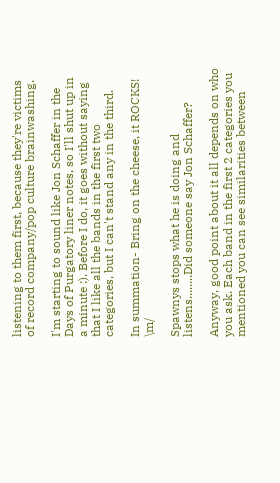listening to them first, because they're victims of record company/pop culture brainwashing.

I'm starting to sound like Jon Schaffer in the Days of Purgatory liner notes, so I'll shut up in a minute :). Before I do, it goes without saying that I like all the bands in the first two categories, but I can't stand any in the third.

In summation- Bring on the cheese, it ROCKS! \m/

Spawnys stops what he is doing and listens........Did someone say Jon Schaffer?

Anyway, good point about it all depends on who you ask. Each band in the first 2 categories you mentioned you can see similarities between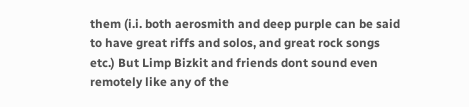them (i.i. both aerosmith and deep purple can be said to have great riffs and solos, and great rock songs etc.) But Limp Bizkit and friends dont sound even remotely like any of the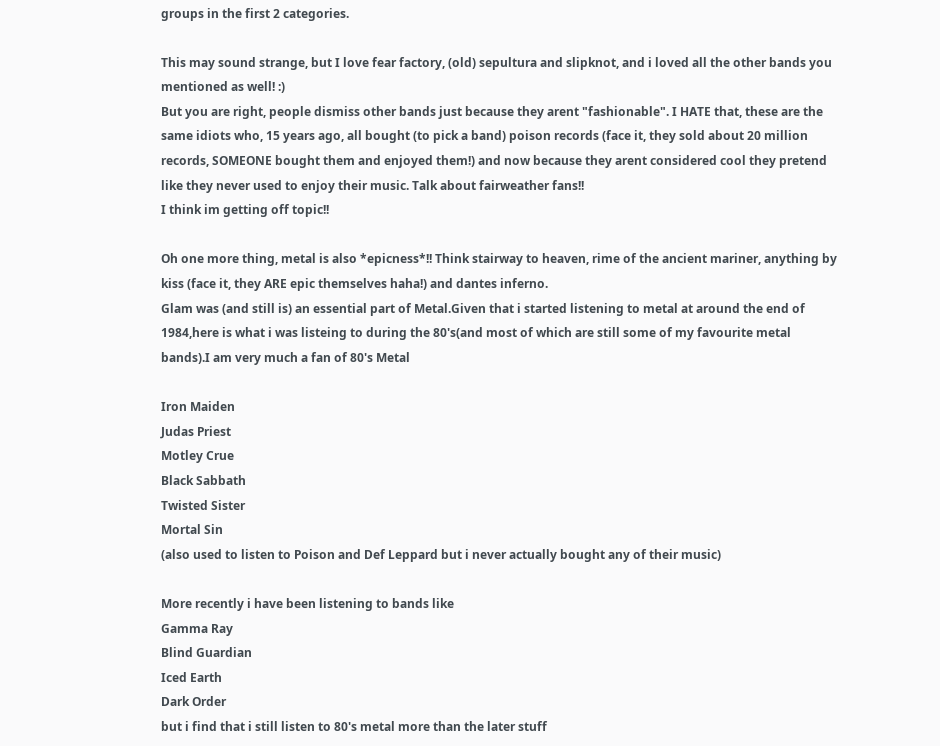groups in the first 2 categories.

This may sound strange, but I love fear factory, (old) sepultura and slipknot, and i loved all the other bands you mentioned as well! :)
But you are right, people dismiss other bands just because they arent "fashionable". I HATE that, these are the same idiots who, 15 years ago, all bought (to pick a band) poison records (face it, they sold about 20 million records, SOMEONE bought them and enjoyed them!) and now because they arent considered cool they pretend like they never used to enjoy their music. Talk about fairweather fans!!
I think im getting off topic!!

Oh one more thing, metal is also *epicness*!! Think stairway to heaven, rime of the ancient mariner, anything by kiss (face it, they ARE epic themselves haha!) and dantes inferno.
Glam was (and still is) an essential part of Metal.Given that i started listening to metal at around the end of 1984,here is what i was listeing to during the 80's(and most of which are still some of my favourite metal bands).I am very much a fan of 80's Metal

Iron Maiden
Judas Priest
Motley Crue
Black Sabbath
Twisted Sister
Mortal Sin
(also used to listen to Poison and Def Leppard but i never actually bought any of their music)

More recently i have been listening to bands like
Gamma Ray
Blind Guardian
Iced Earth
Dark Order
but i find that i still listen to 80's metal more than the later stuff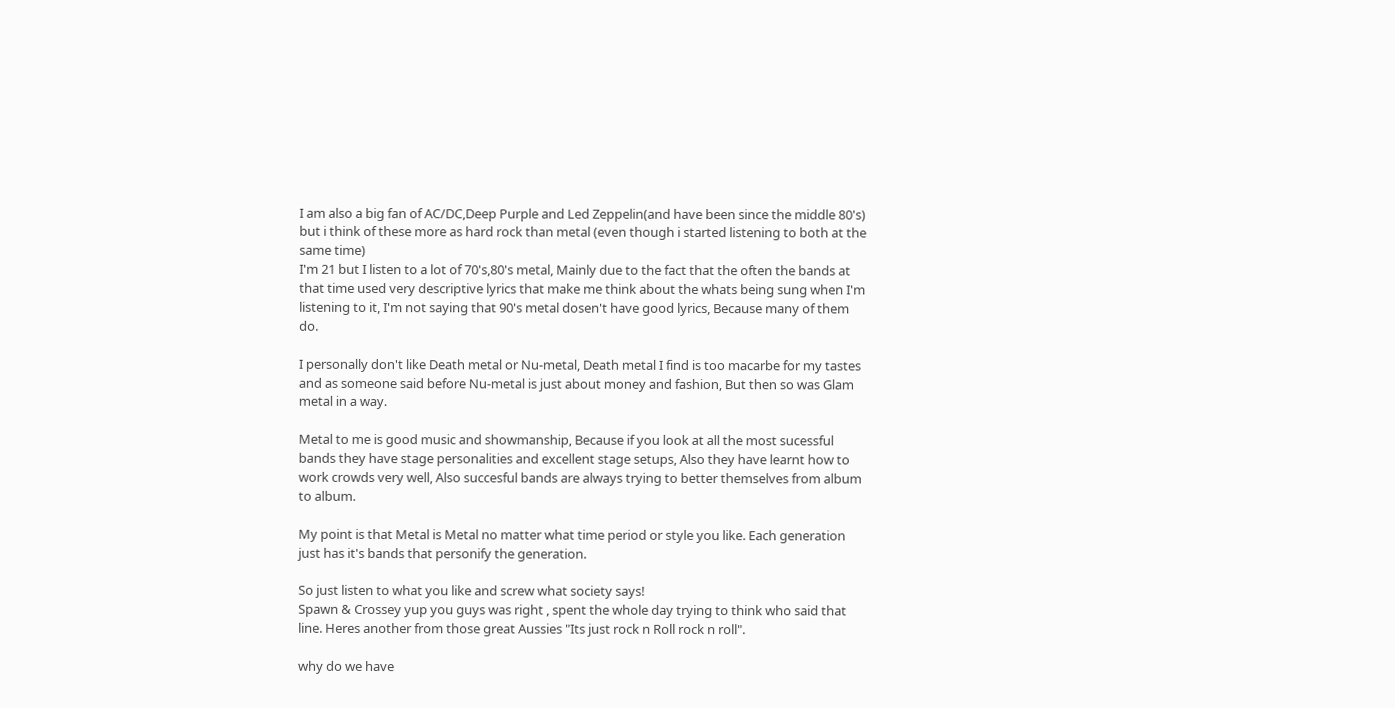I am also a big fan of AC/DC,Deep Purple and Led Zeppelin(and have been since the middle 80's) but i think of these more as hard rock than metal (even though i started listening to both at the same time)
I'm 21 but I listen to a lot of 70's,80's metal, Mainly due to the fact that the often the bands at that time used very descriptive lyrics that make me think about the whats being sung when I'm listening to it, I'm not saying that 90's metal dosen't have good lyrics, Because many of them do.

I personally don't like Death metal or Nu-metal, Death metal I find is too macarbe for my tastes and as someone said before Nu-metal is just about money and fashion, But then so was Glam metal in a way.

Metal to me is good music and showmanship, Because if you look at all the most sucessful bands they have stage personalities and excellent stage setups, Also they have learnt how to work crowds very well, Also succesful bands are always trying to better themselves from album to album.

My point is that Metal is Metal no matter what time period or style you like. Each generation just has it's bands that personify the generation.

So just listen to what you like and screw what society says!
Spawn & Crossey yup you guys was right , spent the whole day trying to think who said that line. Heres another from those great Aussies "Its just rock n Roll rock n roll".

why do we have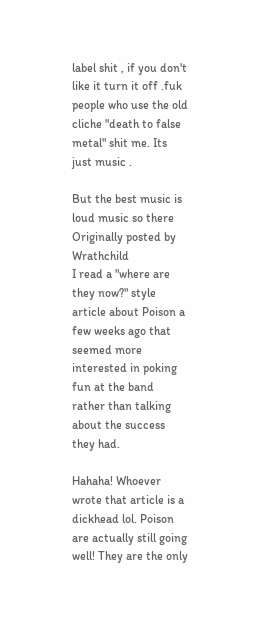label shit , if you don't like it turn it off .fuk people who use the old cliche "death to false metal" shit me. Its just music .

But the best music is loud music so there
Originally posted by Wrathchild
I read a "where are they now?" style article about Poison a few weeks ago that seemed more interested in poking fun at the band rather than talking about the success they had.

Hahaha! Whoever wrote that article is a dickhead lol. Poison are actually still going well! They are the only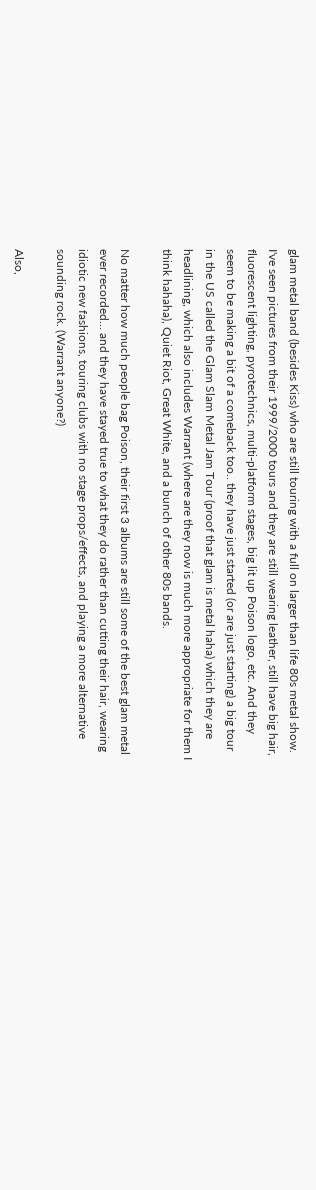glam metal band (besides Kiss) who are still touring with a full on larger than life 80s metal show. I've seen pictures from their 1999/2000 tours and they are still wearing leather, still have big hair, fluorescent lighting, pyrotechnics, multi-platform stages, big lit up Poison logo, etc. And they seem to be making a bit of a comeback too.. they have just started (or are just starting) a big tour in the US called the Glam Slam Metal Jam Tour (proof that glam is metal haha) which they are headlining, which also includes Warrant (where are they now is much more appropriate for them I think hahaha), Quiet Riot, Great White, and a bunch of other 80s bands.

No matter how much people bag Poison, their first 3 albums are still some of the best glam metal ever recorded... and they have stayed true to what they do rather than cutting their hair, wearing idiotic new fashions, touring clubs with no stage props/effects, and playing a more alternative sounding rock. (Warrant anyone?)

Also,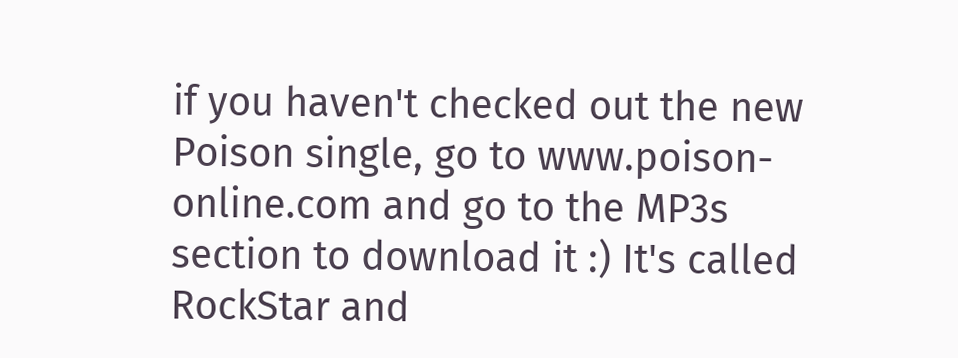if you haven't checked out the new Poison single, go to www.poison-online.com and go to the MP3s section to download it :) It's called RockStar and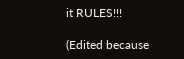it RULES!!!

(Edited because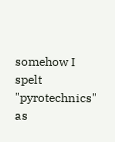somehow I spelt "pyrotechnics" as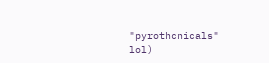"pyrothcnicals" lol)